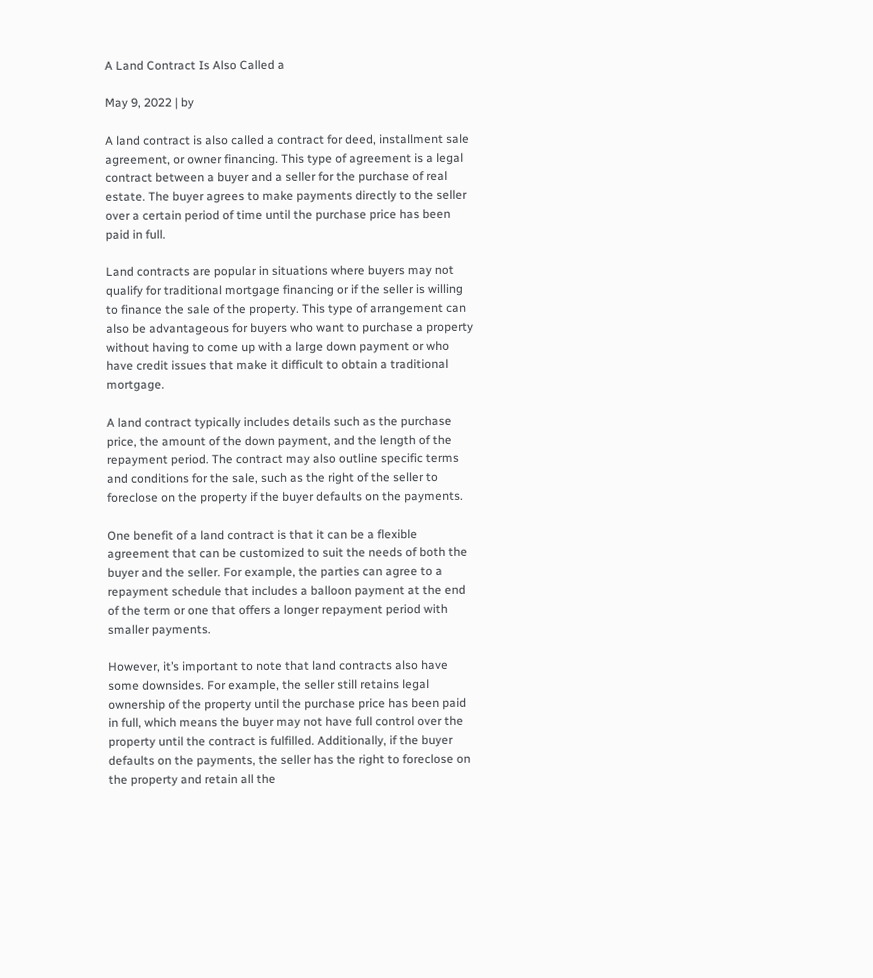A Land Contract Is Also Called a

May 9, 2022 | by

A land contract is also called a contract for deed, installment sale agreement, or owner financing. This type of agreement is a legal contract between a buyer and a seller for the purchase of real estate. The buyer agrees to make payments directly to the seller over a certain period of time until the purchase price has been paid in full.

Land contracts are popular in situations where buyers may not qualify for traditional mortgage financing or if the seller is willing to finance the sale of the property. This type of arrangement can also be advantageous for buyers who want to purchase a property without having to come up with a large down payment or who have credit issues that make it difficult to obtain a traditional mortgage.

A land contract typically includes details such as the purchase price, the amount of the down payment, and the length of the repayment period. The contract may also outline specific terms and conditions for the sale, such as the right of the seller to foreclose on the property if the buyer defaults on the payments.

One benefit of a land contract is that it can be a flexible agreement that can be customized to suit the needs of both the buyer and the seller. For example, the parties can agree to a repayment schedule that includes a balloon payment at the end of the term or one that offers a longer repayment period with smaller payments.

However, it’s important to note that land contracts also have some downsides. For example, the seller still retains legal ownership of the property until the purchase price has been paid in full, which means the buyer may not have full control over the property until the contract is fulfilled. Additionally, if the buyer defaults on the payments, the seller has the right to foreclose on the property and retain all the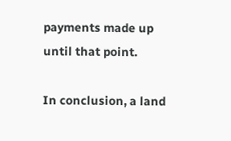payments made up until that point.

In conclusion, a land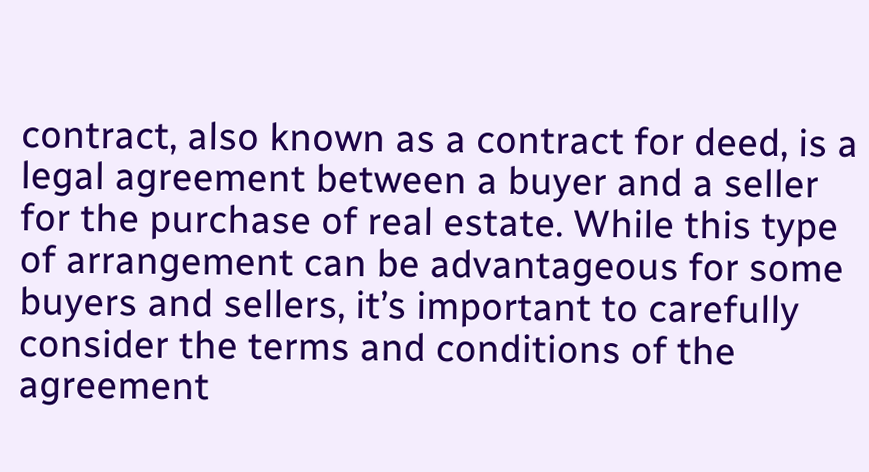contract, also known as a contract for deed, is a legal agreement between a buyer and a seller for the purchase of real estate. While this type of arrangement can be advantageous for some buyers and sellers, it’s important to carefully consider the terms and conditions of the agreement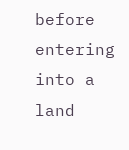before entering into a land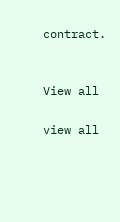contract.


View all

view all